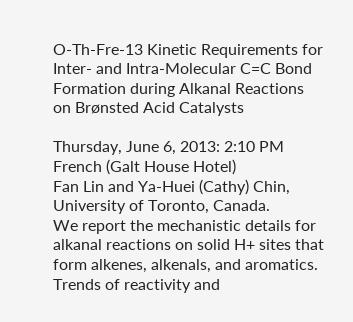O-Th-Fre-13 Kinetic Requirements for Inter- and Intra-Molecular C=C Bond Formation during Alkanal Reactions on Brønsted Acid Catalysts

Thursday, June 6, 2013: 2:10 PM
French (Galt House Hotel)
Fan Lin and Ya-Huei (Cathy) Chin, University of Toronto, Canada.
We report the mechanistic details for alkanal reactions on solid H+ sites that form alkenes, alkenals, and aromatics. Trends of reactivity and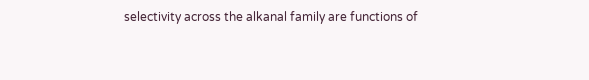selectivity across the alkanal family are functions of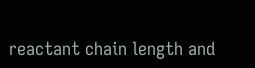reactant chain length and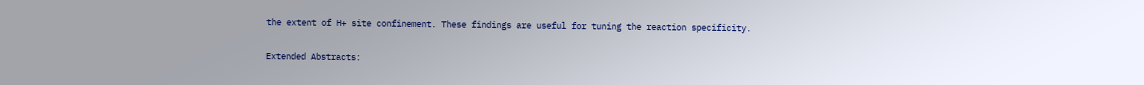the extent of H+ site confinement. These findings are useful for tuning the reaction specificity.

Extended Abstracts: